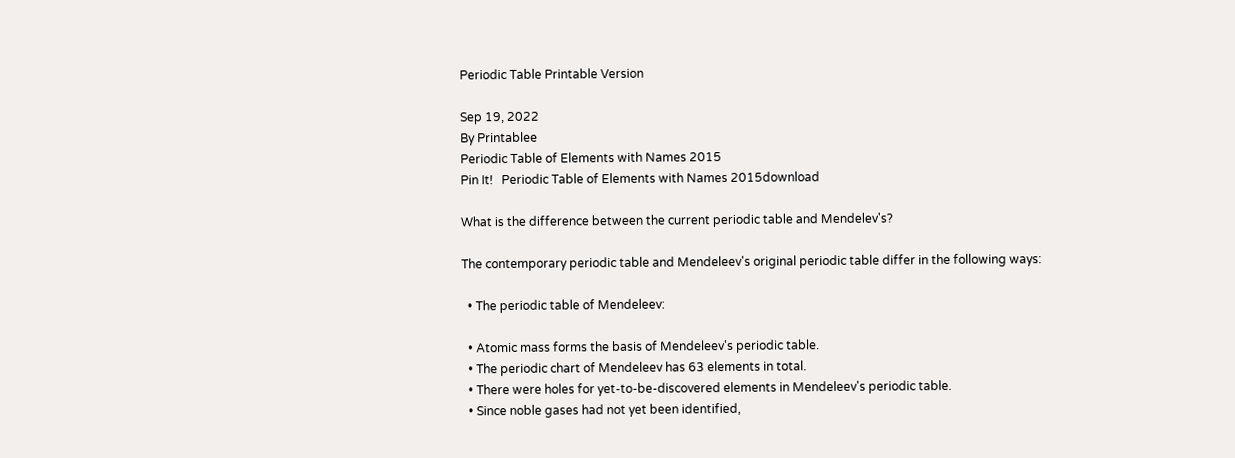Periodic Table Printable Version

Sep 19, 2022
By Printablee
Periodic Table of Elements with Names 2015
Pin It!   Periodic Table of Elements with Names 2015download

What is the difference between the current periodic table and Mendelev's?

The contemporary periodic table and Mendeleev's original periodic table differ in the following ways:

  • The periodic table of Mendeleev:

  • Atomic mass forms the basis of Mendeleev's periodic table.
  • The periodic chart of Mendeleev has 63 elements in total.
  • There were holes for yet-to-be-discovered elements in Mendeleev's periodic table.
  • Since noble gases had not yet been identified,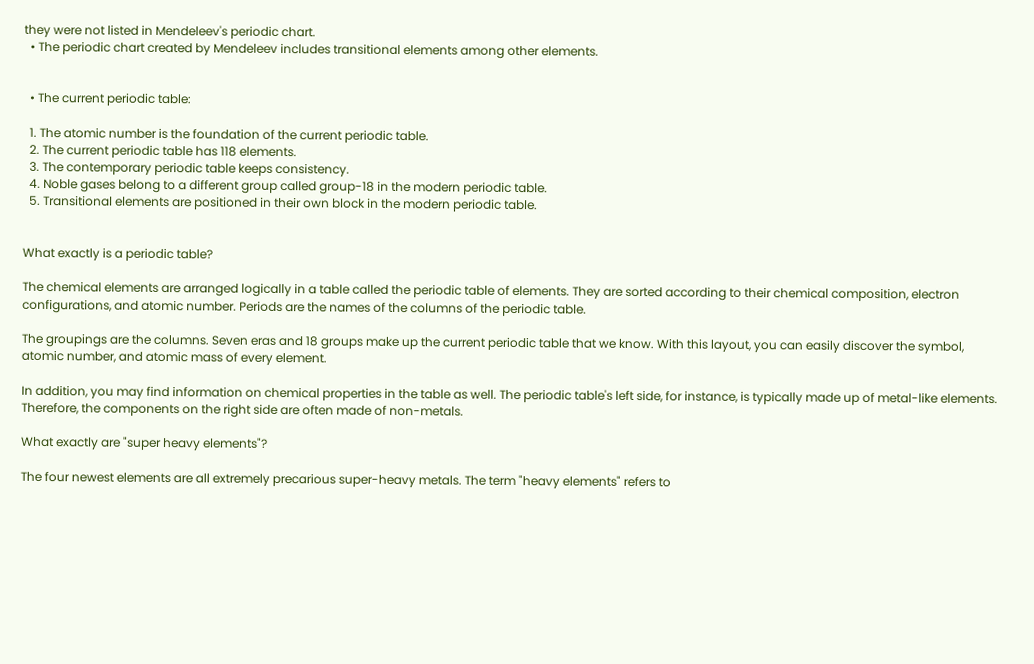they were not listed in Mendeleev's periodic chart.
  • The periodic chart created by Mendeleev includes transitional elements among other elements.


  • The current periodic table:

  1. The atomic number is the foundation of the current periodic table.
  2. The current periodic table has 118 elements.
  3. The contemporary periodic table keeps consistency.
  4. Noble gases belong to a different group called group-18 in the modern periodic table.
  5. Transitional elements are positioned in their own block in the modern periodic table.


What exactly is a periodic table?

The chemical elements are arranged logically in a table called the periodic table of elements. They are sorted according to their chemical composition, electron configurations, and atomic number. Periods are the names of the columns of the periodic table.

The groupings are the columns. Seven eras and 18 groups make up the current periodic table that we know. With this layout, you can easily discover the symbol, atomic number, and atomic mass of every element.

In addition, you may find information on chemical properties in the table as well. The periodic table's left side, for instance, is typically made up of metal-like elements. Therefore, the components on the right side are often made of non-metals.

What exactly are "super heavy elements"?

The four newest elements are all extremely precarious super-heavy metals. The term "heavy elements" refers to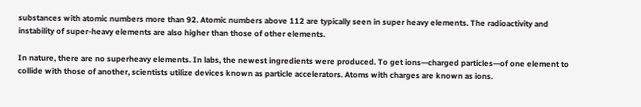substances with atomic numbers more than 92. Atomic numbers above 112 are typically seen in super heavy elements. The radioactivity and instability of super-heavy elements are also higher than those of other elements.

In nature, there are no superheavy elements. In labs, the newest ingredients were produced. To get ions—charged particles—of one element to collide with those of another, scientists utilize devices known as particle accelerators. Atoms with charges are known as ions.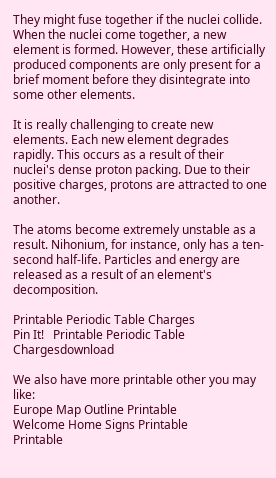They might fuse together if the nuclei collide. When the nuclei come together, a new element is formed. However, these artificially produced components are only present for a brief moment before they disintegrate into some other elements.

It is really challenging to create new elements. Each new element degrades rapidly. This occurs as a result of their nuclei's dense proton packing. Due to their positive charges, protons are attracted to one another.

The atoms become extremely unstable as a result. Nihonium, for instance, only has a ten-second half-life. Particles and energy are released as a result of an element's decomposition.

Printable Periodic Table Charges
Pin It!   Printable Periodic Table Chargesdownload

We also have more printable other you may like:
Europe Map Outline Printable
Welcome Home Signs Printable
Printable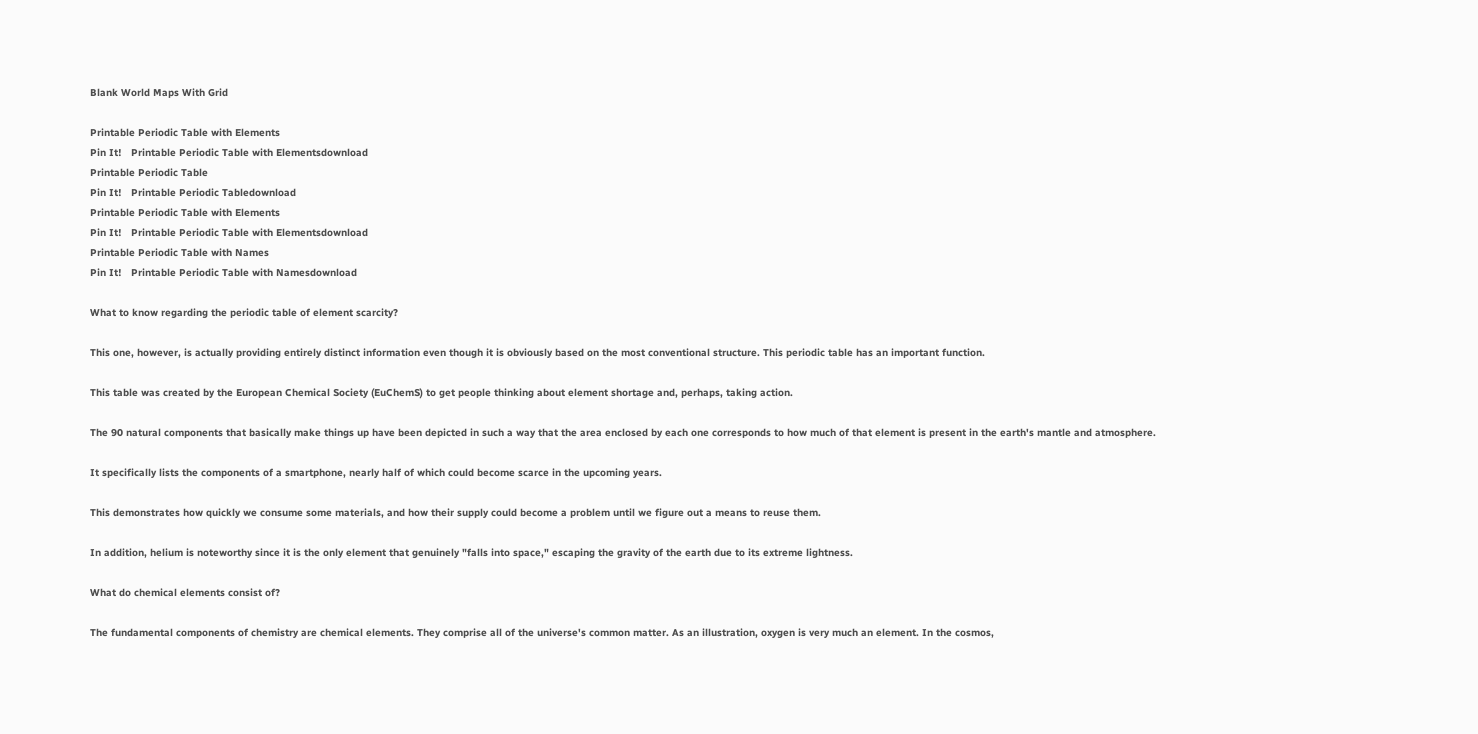Blank World Maps With Grid

Printable Periodic Table with Elements
Pin It!   Printable Periodic Table with Elementsdownload
Printable Periodic Table
Pin It!   Printable Periodic Tabledownload
Printable Periodic Table with Elements
Pin It!   Printable Periodic Table with Elementsdownload
Printable Periodic Table with Names
Pin It!   Printable Periodic Table with Namesdownload

What to know regarding the periodic table of element scarcity?

This one, however, is actually providing entirely distinct information even though it is obviously based on the most conventional structure. This periodic table has an important function.

This table was created by the European Chemical Society (EuChemS) to get people thinking about element shortage and, perhaps, taking action.

The 90 natural components that basically make things up have been depicted in such a way that the area enclosed by each one corresponds to how much of that element is present in the earth's mantle and atmosphere.

It specifically lists the components of a smartphone, nearly half of which could become scarce in the upcoming years.

This demonstrates how quickly we consume some materials, and how their supply could become a problem until we figure out a means to reuse them.

In addition, helium is noteworthy since it is the only element that genuinely "falls into space," escaping the gravity of the earth due to its extreme lightness.

What do chemical elements consist of?

The fundamental components of chemistry are chemical elements. They comprise all of the universe's common matter. As an illustration, oxygen is very much an element. In the cosmos,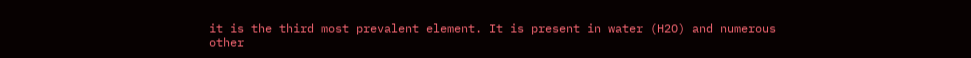it is the third most prevalent element. It is present in water (H2O) and numerous other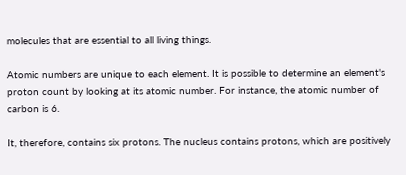molecules that are essential to all living things.

Atomic numbers are unique to each element. It is possible to determine an element's proton count by looking at its atomic number. For instance, the atomic number of carbon is 6.

It, therefore, contains six protons. The nucleus contains protons, which are positively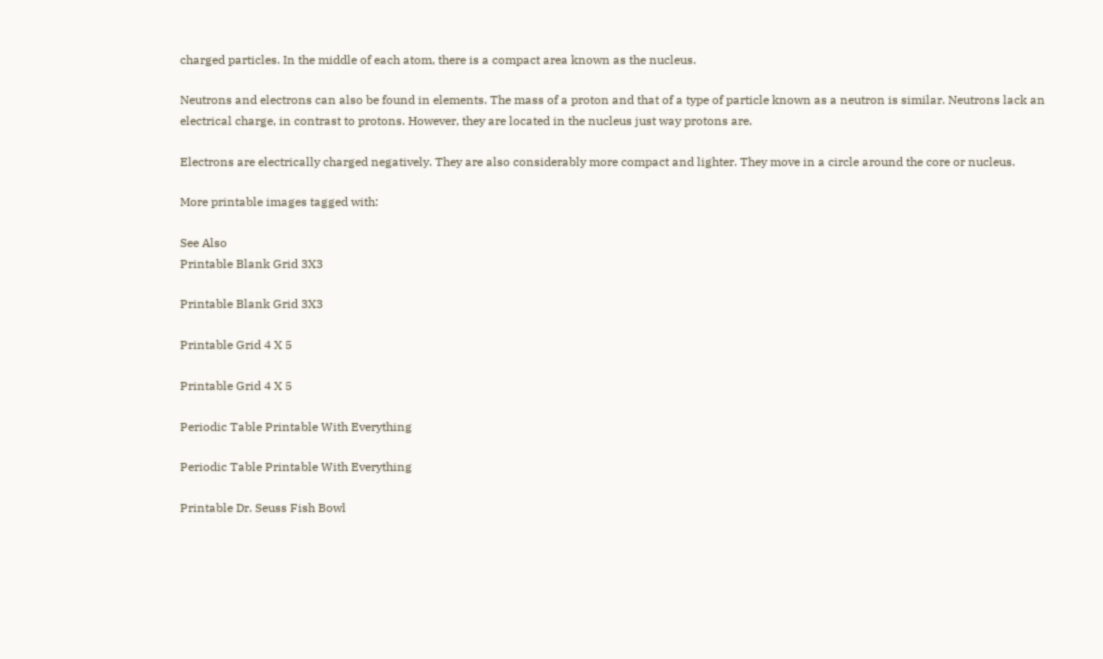charged particles. In the middle of each atom, there is a compact area known as the nucleus.

Neutrons and electrons can also be found in elements. The mass of a proton and that of a type of particle known as a neutron is similar. Neutrons lack an electrical charge, in contrast to protons. However, they are located in the nucleus just way protons are.

Electrons are electrically charged negatively. They are also considerably more compact and lighter. They move in a circle around the core or nucleus.

More printable images tagged with:

See Also
Printable Blank Grid 3X3

Printable Blank Grid 3X3

Printable Grid 4 X 5

Printable Grid 4 X 5

Periodic Table Printable With Everything

Periodic Table Printable With Everything

Printable Dr. Seuss Fish Bowl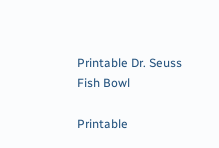Printable Dr. Seuss Fish Bowl

Printable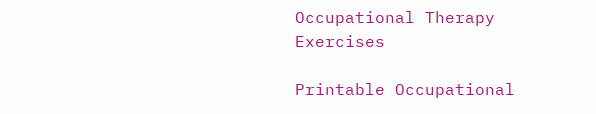Occupational Therapy Exercises

Printable Occupational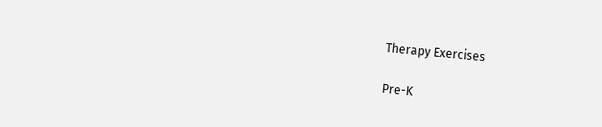Therapy Exercises

Pre-K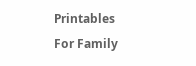Printables For Family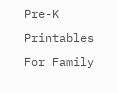Pre-K Printables For Family